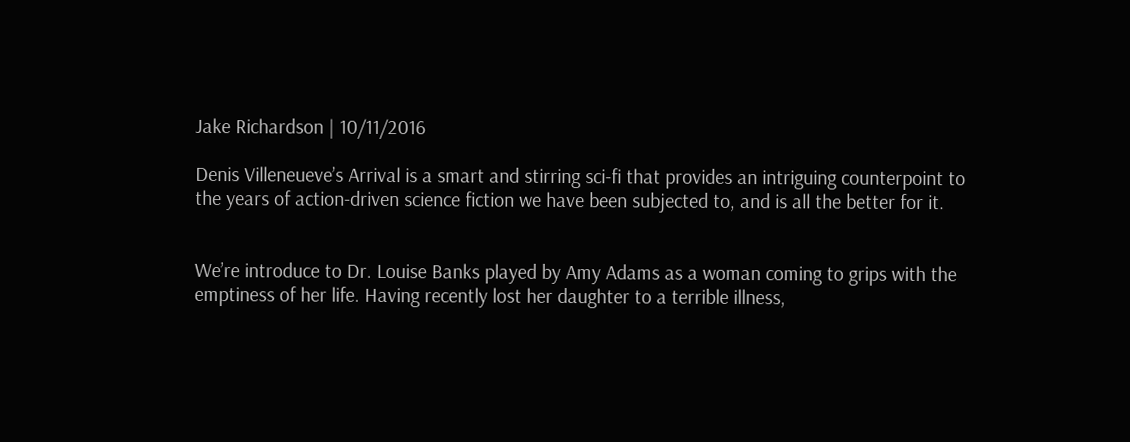Jake Richardson | 10/11/2016

Denis Villeneueve’s Arrival is a smart and stirring sci-fi that provides an intriguing counterpoint to the years of action-driven science fiction we have been subjected to, and is all the better for it.


We’re introduce to Dr. Louise Banks played by Amy Adams as a woman coming to grips with the emptiness of her life. Having recently lost her daughter to a terrible illness,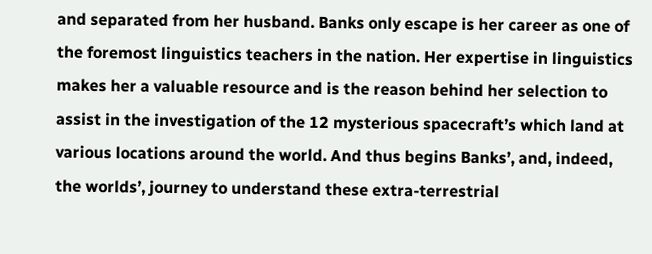and separated from her husband. Banks only escape is her career as one of the foremost linguistics teachers in the nation. Her expertise in linguistics makes her a valuable resource and is the reason behind her selection to assist in the investigation of the 12 mysterious spacecraft’s which land at various locations around the world. And thus begins Banks’, and, indeed, the worlds’, journey to understand these extra-terrestrial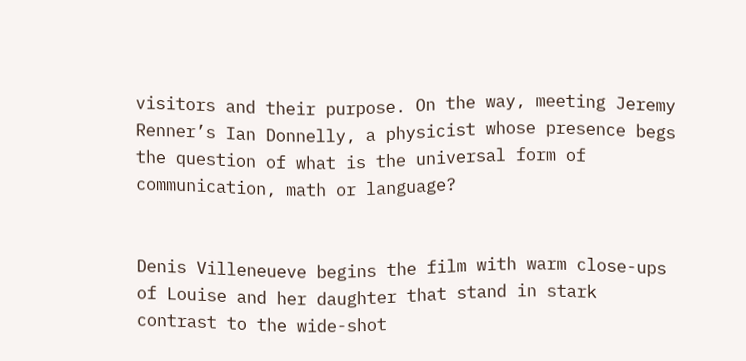visitors and their purpose. On the way, meeting Jeremy Renner’s Ian Donnelly, a physicist whose presence begs the question of what is the universal form of communication, math or language?


Denis Villeneueve begins the film with warm close-ups of Louise and her daughter that stand in stark contrast to the wide-shot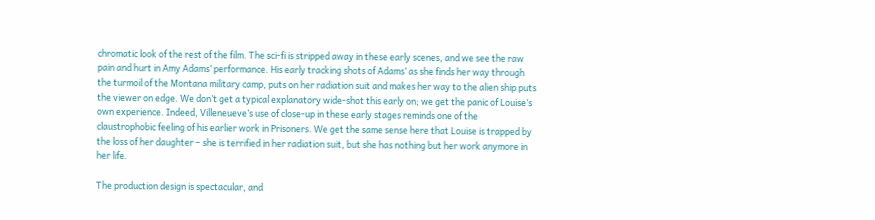chromatic look of the rest of the film. The sci-fi is stripped away in these early scenes, and we see the raw pain and hurt in Amy Adams’ performance. His early tracking shots of Adams’ as she finds her way through the turmoil of the Montana military camp, puts on her radiation suit and makes her way to the alien ship puts the viewer on edge. We don’t get a typical explanatory wide-shot this early on; we get the panic of Louise’s own experience. Indeed, Villeneueve’s use of close-up in these early stages reminds one of the claustrophobic feeling of his earlier work in Prisoners. We get the same sense here that Louise is trapped by the loss of her daughter – she is terrified in her radiation suit, but she has nothing but her work anymore in her life.

The production design is spectacular, and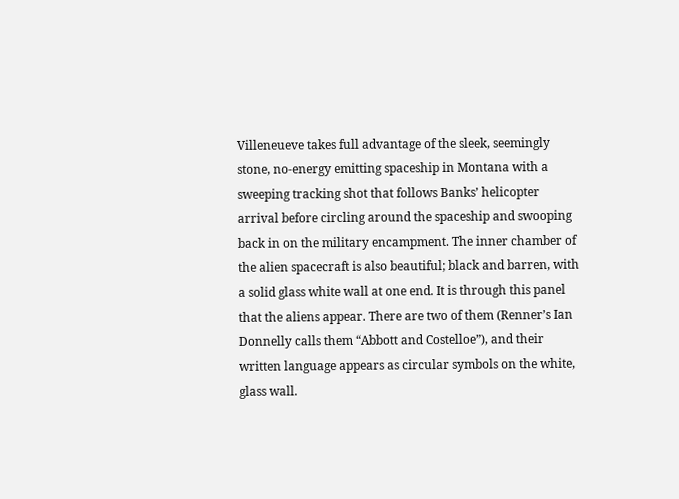Villeneueve takes full advantage of the sleek, seemingly stone, no-energy emitting spaceship in Montana with a sweeping tracking shot that follows Banks’ helicopter arrival before circling around the spaceship and swooping back in on the military encampment. The inner chamber of the alien spacecraft is also beautiful; black and barren, with a solid glass white wall at one end. It is through this panel that the aliens appear. There are two of them (Renner’s Ian Donnelly calls them “Abbott and Costelloe”), and their written language appears as circular symbols on the white, glass wall.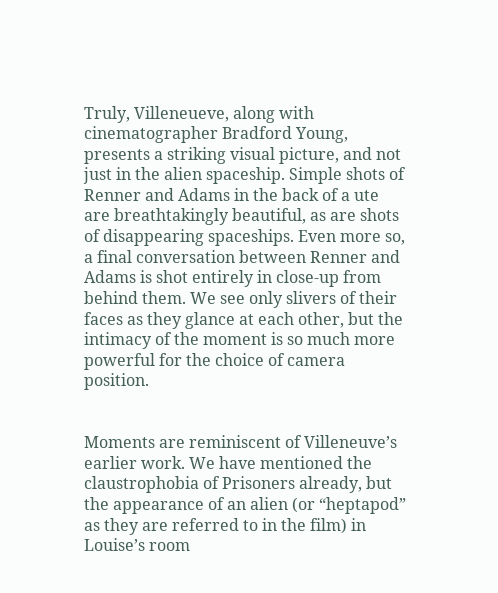Truly, Villeneueve, along with cinematographer Bradford Young, presents a striking visual picture, and not just in the alien spaceship. Simple shots of Renner and Adams in the back of a ute are breathtakingly beautiful, as are shots of disappearing spaceships. Even more so, a final conversation between Renner and Adams is shot entirely in close-up from behind them. We see only slivers of their faces as they glance at each other, but the intimacy of the moment is so much more powerful for the choice of camera position.


Moments are reminiscent of Villeneuve’s earlier work. We have mentioned the claustrophobia of Prisoners already, but the appearance of an alien (or “heptapod” as they are referred to in the film) in Louise’s room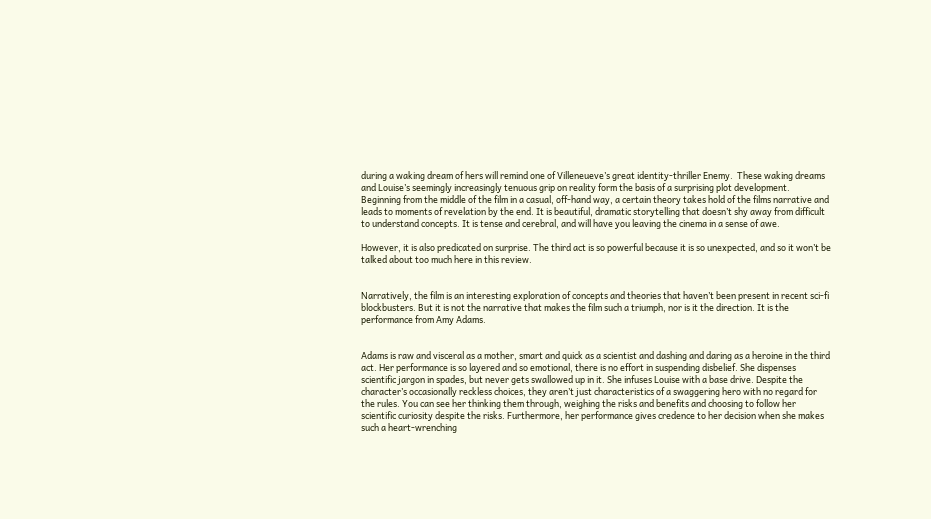during a waking dream of hers will remind one of Villeneueve’s great identity-thriller Enemy.  These waking dreams and Louise’s seemingly increasingly tenuous grip on reality form the basis of a surprising plot development. Beginning from the middle of the film in a casual, off-hand way, a certain theory takes hold of the films narrative and leads to moments of revelation by the end. It is beautiful, dramatic storytelling that doesn’t shy away from difficult to understand concepts. It is tense and cerebral, and will have you leaving the cinema in a sense of awe.

However, it is also predicated on surprise. The third act is so powerful because it is so unexpected, and so it won’t be talked about too much here in this review.


Narratively, the film is an interesting exploration of concepts and theories that haven’t been present in recent sci-fi blockbusters. But it is not the narrative that makes the film such a triumph, nor is it the direction. It is the performance from Amy Adams.


Adams is raw and visceral as a mother, smart and quick as a scientist and dashing and daring as a heroine in the third act. Her performance is so layered and so emotional, there is no effort in suspending disbelief. She dispenses scientific jargon in spades, but never gets swallowed up in it. She infuses Louise with a base drive. Despite the character’s occasionally reckless choices, they aren’t just characteristics of a swaggering hero with no regard for the rules. You can see her thinking them through, weighing the risks and benefits and choosing to follow her scientific curiosity despite the risks. Furthermore, her performance gives credence to her decision when she makes such a heart-wrenching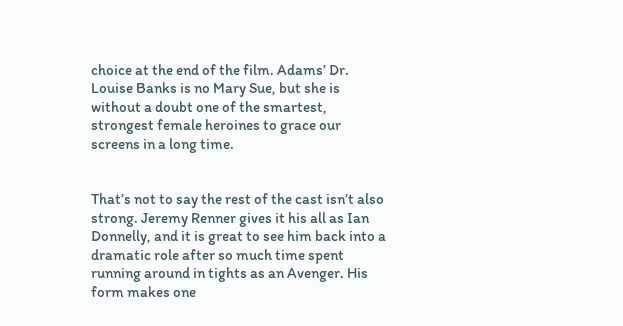choice at the end of the film. Adams’ Dr. Louise Banks is no Mary Sue, but she is without a doubt one of the smartest, strongest female heroines to grace our screens in a long time.


That’s not to say the rest of the cast isn’t also strong. Jeremy Renner gives it his all as Ian Donnelly, and it is great to see him back into a dramatic role after so much time spent running around in tights as an Avenger. His form makes one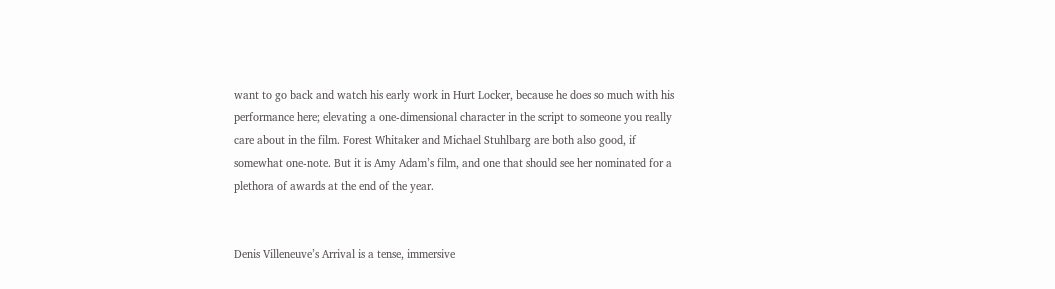want to go back and watch his early work in Hurt Locker, because he does so much with his performance here; elevating a one-dimensional character in the script to someone you really care about in the film. Forest Whitaker and Michael Stuhlbarg are both also good, if somewhat one-note. But it is Amy Adam’s film, and one that should see her nominated for a plethora of awards at the end of the year.


Denis Villeneuve’s Arrival is a tense, immersive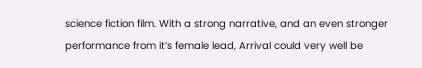science fiction film. With a strong narrative, and an even stronger performance from it’s female lead, Arrival could very well be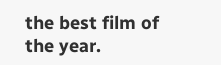the best film of the year.